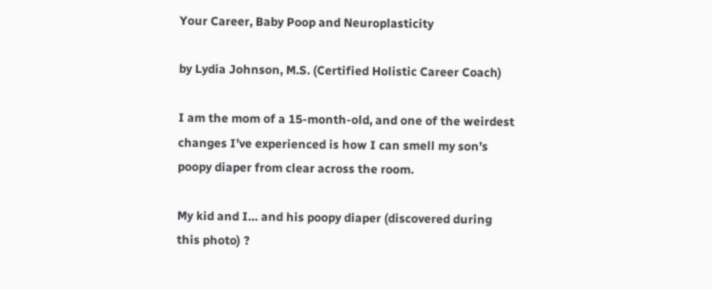Your Career, Baby Poop and Neuroplasticity

by Lydia Johnson, M.S. (Certified Holistic Career Coach)

I am the mom of a 15-month-old, and one of the weirdest changes I’ve experienced is how I can smell my son’s poopy diaper from clear across the room.

My kid and I… and his poopy diaper (discovered during this photo) ?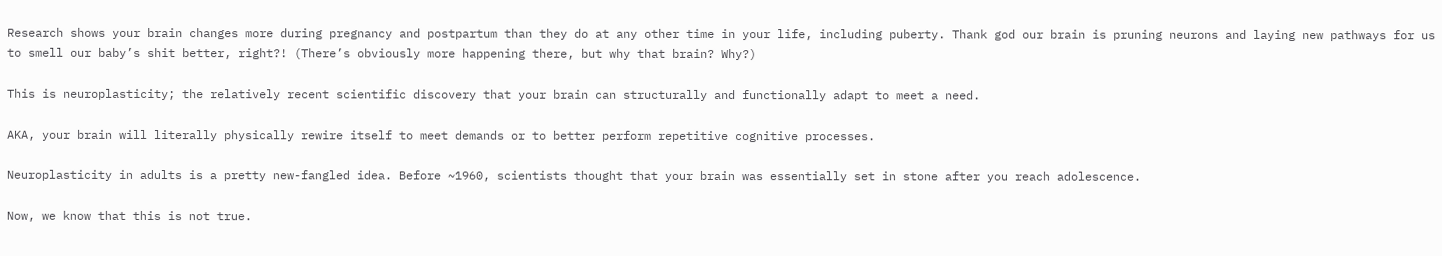Research shows your brain changes more during pregnancy and postpartum than they do at any other time in your life, including puberty. Thank god our brain is pruning neurons and laying new pathways for us to smell our baby’s shit better, right?! (There’s obviously more happening there, but why that brain? Why?)

This is neuroplasticity; the relatively recent scientific discovery that your brain can structurally and functionally adapt to meet a need.

AKA, your brain will literally physically rewire itself to meet demands or to better perform repetitive cognitive processes.

Neuroplasticity in adults is a pretty new-fangled idea. Before ~1960, scientists thought that your brain was essentially set in stone after you reach adolescence.

Now, we know that this is not true.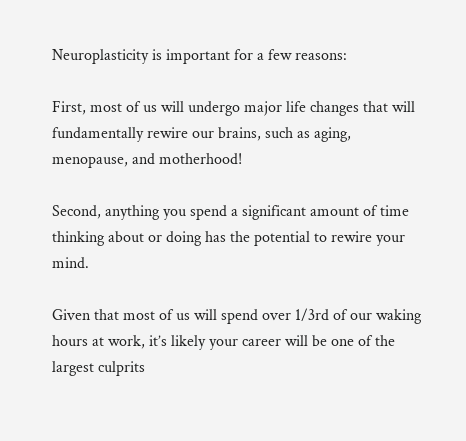Neuroplasticity is important for a few reasons:

First, most of us will undergo major life changes that will fundamentally rewire our brains, such as aging, menopause, and motherhood!

Second, anything you spend a significant amount of time thinking about or doing has the potential to rewire your mind.

Given that most of us will spend over 1/3rd of our waking hours at work, it’s likely your career will be one of the largest culprits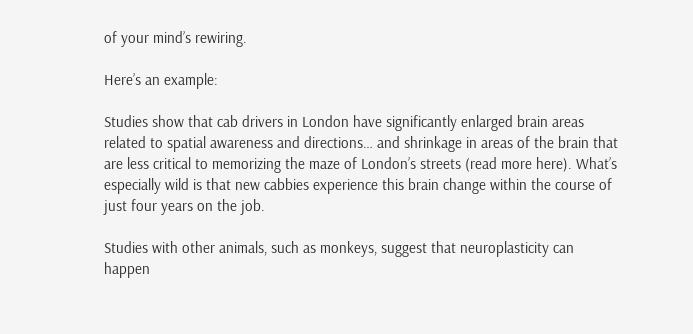of your mind’s rewiring.

Here’s an example:

Studies show that cab drivers in London have significantly enlarged brain areas related to spatial awareness and directions… and shrinkage in areas of the brain that are less critical to memorizing the maze of London’s streets (read more here). What’s especially wild is that new cabbies experience this brain change within the course of just four years on the job.

Studies with other animals, such as monkeys, suggest that neuroplasticity can happen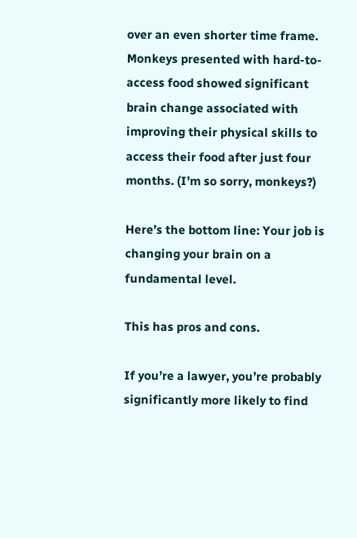over an even shorter time frame. Monkeys presented with hard-to-access food showed significant brain change associated with improving their physical skills to access their food after just four months. (I’m so sorry, monkeys?)

Here’s the bottom line: Your job is changing your brain on a fundamental level.

This has pros and cons.

If you’re a lawyer, you’re probably significantly more likely to find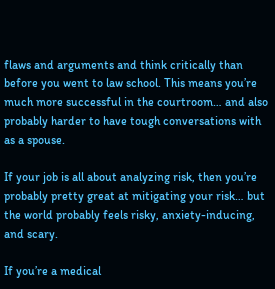flaws and arguments and think critically than before you went to law school. This means you’re much more successful in the courtroom… and also probably harder to have tough conversations with as a spouse.

If your job is all about analyzing risk, then you’re probably pretty great at mitigating your risk… but the world probably feels risky, anxiety-inducing, and scary.

If you’re a medical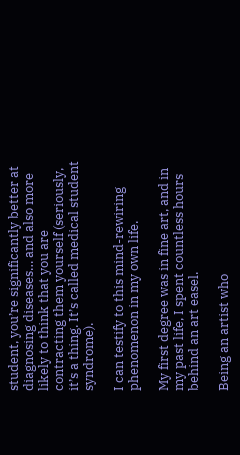student, you’re significantly better at diagnosing diseases… and also more likely to think that you are contracting them yourself (seriously, it’s a thing. It’s called medical student syndrome).

I can testify to this mind-rewiring phenomenon in my own life.

My first degree was in fine art, and in my past life, I spent countless hours behind an art easel.

Being an artist who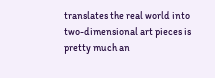translates the real world into two-dimensional art pieces is pretty much an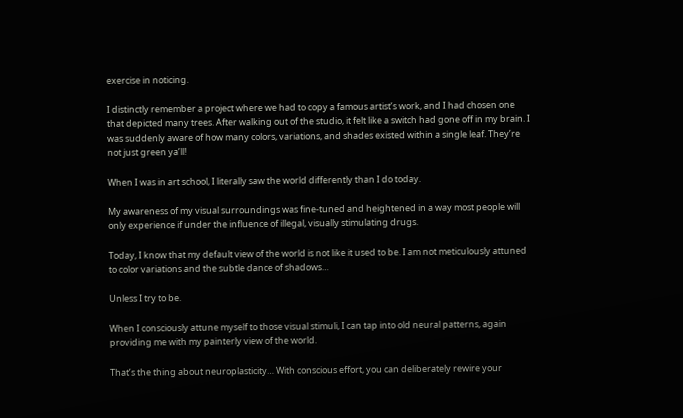exercise in noticing.

I distinctly remember a project where we had to copy a famous artist’s work, and I had chosen one that depicted many trees. After walking out of the studio, it felt like a switch had gone off in my brain. I was suddenly aware of how many colors, variations, and shades existed within a single leaf. They’re not just green ya’ll!

When I was in art school, I literally saw the world differently than I do today.

My awareness of my visual surroundings was fine-tuned and heightened in a way most people will only experience if under the influence of illegal, visually stimulating drugs.

Today, I know that my default view of the world is not like it used to be. I am not meticulously attuned to color variations and the subtle dance of shadows…

Unless I try to be.

When I consciously attune myself to those visual stimuli, I can tap into old neural patterns, again providing me with my painterly view of the world.

That’s the thing about neuroplasticity… With conscious effort, you can deliberately rewire your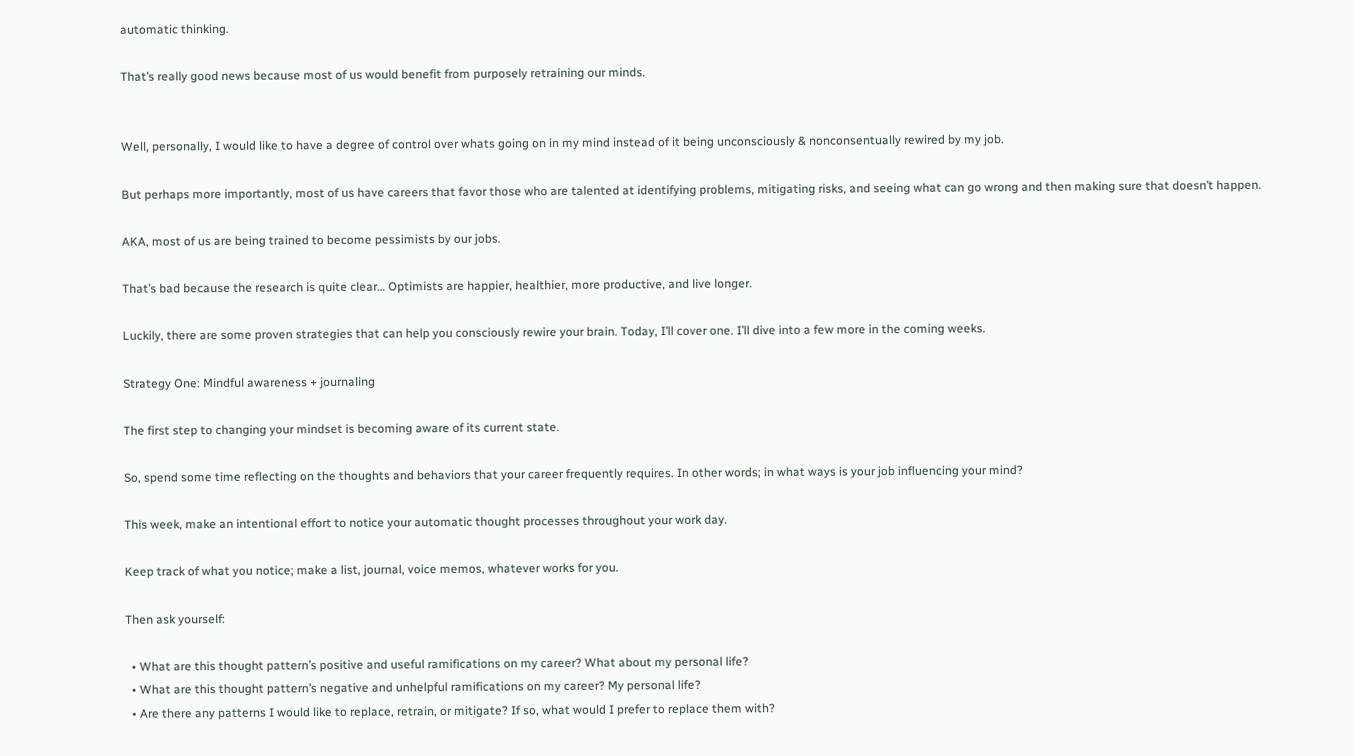automatic thinking.

That’s really good news because most of us would benefit from purposely retraining our minds.


Well, personally, I would like to have a degree of control over whats going on in my mind instead of it being unconsciously & nonconsentually rewired by my job.

But perhaps more importantly, most of us have careers that favor those who are talented at identifying problems, mitigating risks, and seeing what can go wrong and then making sure that doesn’t happen.

AKA, most of us are being trained to become pessimists by our jobs.

That’s bad because the research is quite clear… Optimists are happier, healthier, more productive, and live longer.

Luckily, there are some proven strategies that can help you consciously rewire your brain. Today, I’ll cover one. I’ll dive into a few more in the coming weeks.

Strategy One: Mindful awareness + journaling

The first step to changing your mindset is becoming aware of its current state.

So, spend some time reflecting on the thoughts and behaviors that your career frequently requires. In other words; in what ways is your job influencing your mind?

This week, make an intentional effort to notice your automatic thought processes throughout your work day.

Keep track of what you notice; make a list, journal, voice memos, whatever works for you.

Then ask yourself:

  • What are this thought pattern’s positive and useful ramifications on my career? What about my personal life?
  • What are this thought pattern’s negative and unhelpful ramifications on my career? My personal life?
  • Are there any patterns I would like to replace, retrain, or mitigate? If so, what would I prefer to replace them with?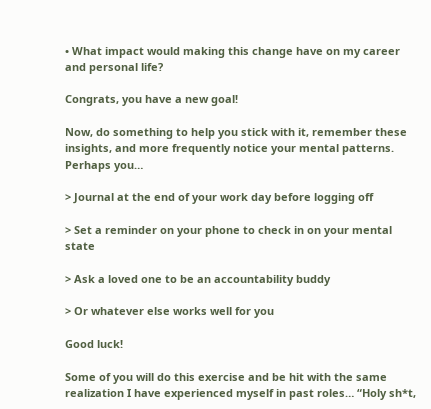• What impact would making this change have on my career and personal life?

Congrats, you have a new goal!

Now, do something to help you stick with it, remember these insights, and more frequently notice your mental patterns. Perhaps you…

> Journal at the end of your work day before logging off

> Set a reminder on your phone to check in on your mental state

> Ask a loved one to be an accountability buddy

> Or whatever else works well for you

Good luck!

Some of you will do this exercise and be hit with the same realization I have experienced myself in past roles… “Holy sh*t,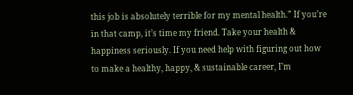this job is absolutely terrible for my mental health.” If you’re in that camp, it’s time my friend. Take your health & happiness seriously. If you need help with figuring out how to make a healthy, happy, & sustainable career, I’m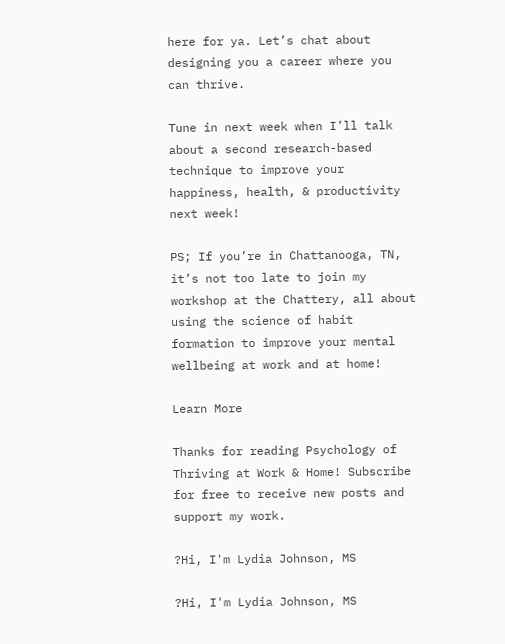here for ya. Let’s chat about designing you a career where you can thrive.

Tune in next week when I’ll talk about a second research-based technique to improve your happiness, health, & productivity next week!

PS; If you’re in Chattanooga, TN, it’s not too late to join my workshop at the Chattery, all about using the science of habit formation to improve your mental wellbeing at work and at home!

Learn More

Thanks for reading Psychology of Thriving at Work & Home! Subscribe for free to receive new posts and support my work.

?Hi, I'm Lydia Johnson, MS

?Hi, I'm Lydia Johnson, MS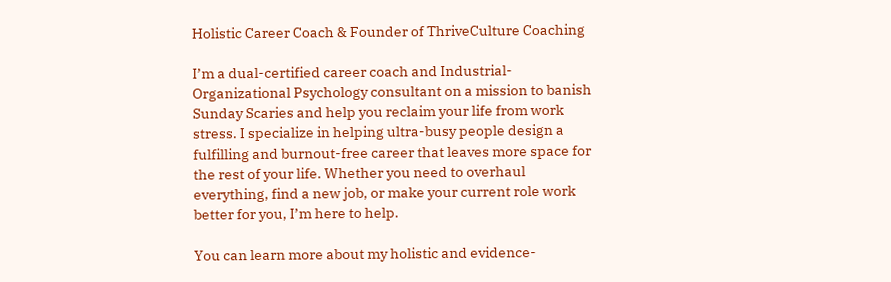Holistic Career Coach & Founder of ThriveCulture Coaching

I’m a dual-certified career coach and Industrial-Organizational Psychology consultant on a mission to banish Sunday Scaries and help you reclaim your life from work stress. I specialize in helping ultra-busy people design a fulfilling and burnout-free career that leaves more space for the rest of your life. Whether you need to overhaul everything, find a new job, or make your current role work better for you, I’m here to help.

You can learn more about my holistic and evidence-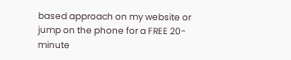based approach on my website or jump on the phone for a FREE 20-minute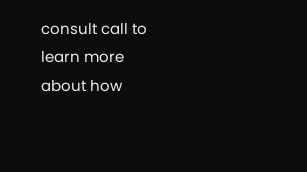consult call to learn more about how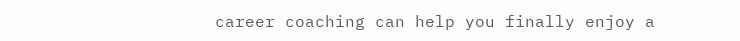career coaching can help you finally enjoy a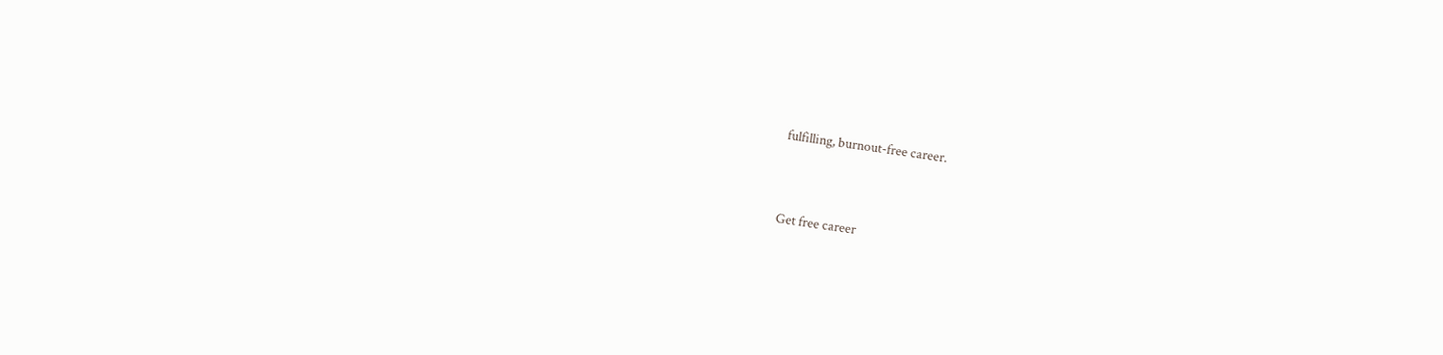fulfilling, burnout-free career.


Get free career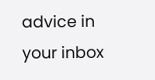advice in your inbox